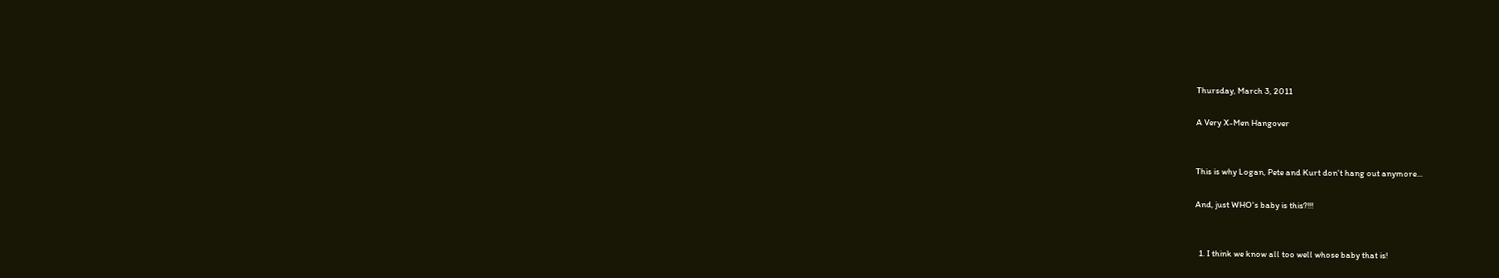Thursday, March 3, 2011

A Very X-Men Hangover


This is why Logan, Pete and Kurt don't hang out anymore...

And, just WHO's baby is this?!!!


  1. I think we know all too well whose baby that is!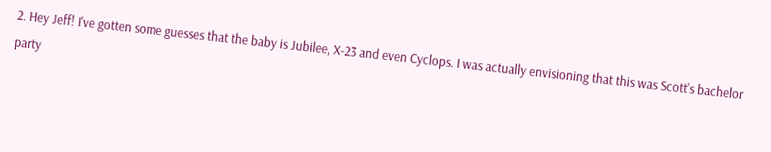2. Hey Jeff! I've gotten some guesses that the baby is Jubilee, X-23 and even Cyclops. I was actually envisioning that this was Scott's bachelor party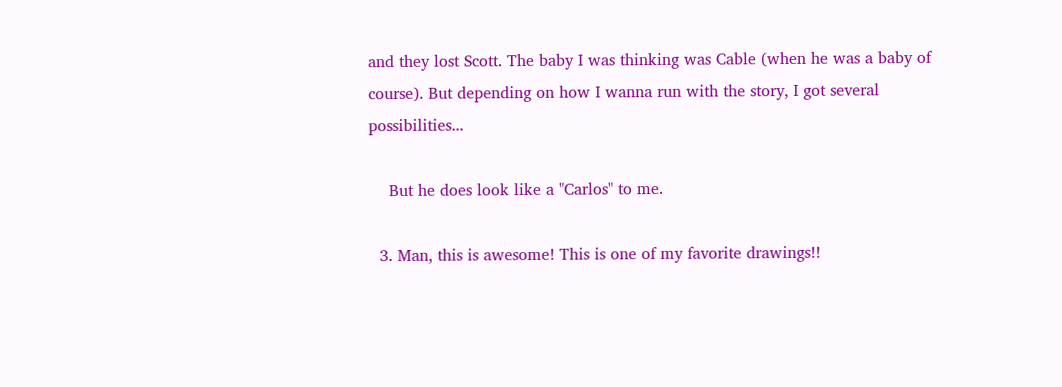and they lost Scott. The baby I was thinking was Cable (when he was a baby of course). But depending on how I wanna run with the story, I got several possibilities...

    But he does look like a "Carlos" to me.

  3. Man, this is awesome! This is one of my favorite drawings!!